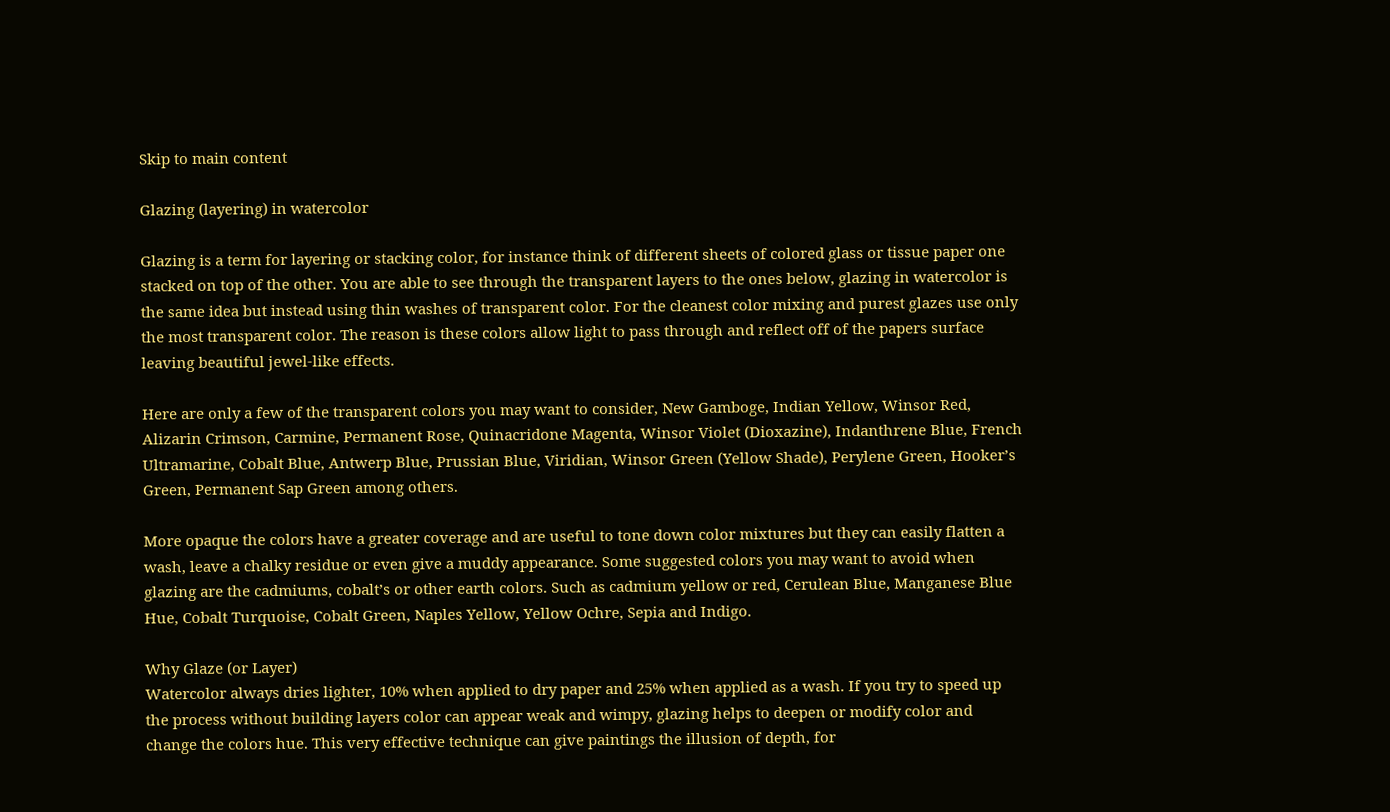Skip to main content

Glazing (layering) in watercolor

Glazing is a term for layering or stacking color, for instance think of different sheets of colored glass or tissue paper one stacked on top of the other. You are able to see through the transparent layers to the ones below, glazing in watercolor is the same idea but instead using thin washes of transparent color. For the cleanest color mixing and purest glazes use only the most transparent color. The reason is these colors allow light to pass through and reflect off of the papers surface leaving beautiful jewel-like effects.

Here are only a few of the transparent colors you may want to consider, New Gamboge, Indian Yellow, Winsor Red, Alizarin Crimson, Carmine, Permanent Rose, Quinacridone Magenta, Winsor Violet (Dioxazine), Indanthrene Blue, French Ultramarine, Cobalt Blue, Antwerp Blue, Prussian Blue, Viridian, Winsor Green (Yellow Shade), Perylene Green, Hooker’s Green, Permanent Sap Green among others.

More opaque the colors have a greater coverage and are useful to tone down color mixtures but they can easily flatten a wash, leave a chalky residue or even give a muddy appearance. Some suggested colors you may want to avoid when glazing are the cadmiums, cobalt’s or other earth colors. Such as cadmium yellow or red, Cerulean Blue, Manganese Blue Hue, Cobalt Turquoise, Cobalt Green, Naples Yellow, Yellow Ochre, Sepia and Indigo.

Why Glaze (or Layer)
Watercolor always dries lighter, 10% when applied to dry paper and 25% when applied as a wash. If you try to speed up the process without building layers color can appear weak and wimpy, glazing helps to deepen or modify color and change the colors hue. This very effective technique can give paintings the illusion of depth, for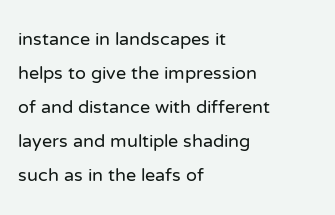instance in landscapes it helps to give the impression of and distance with different layers and multiple shading such as in the leafs of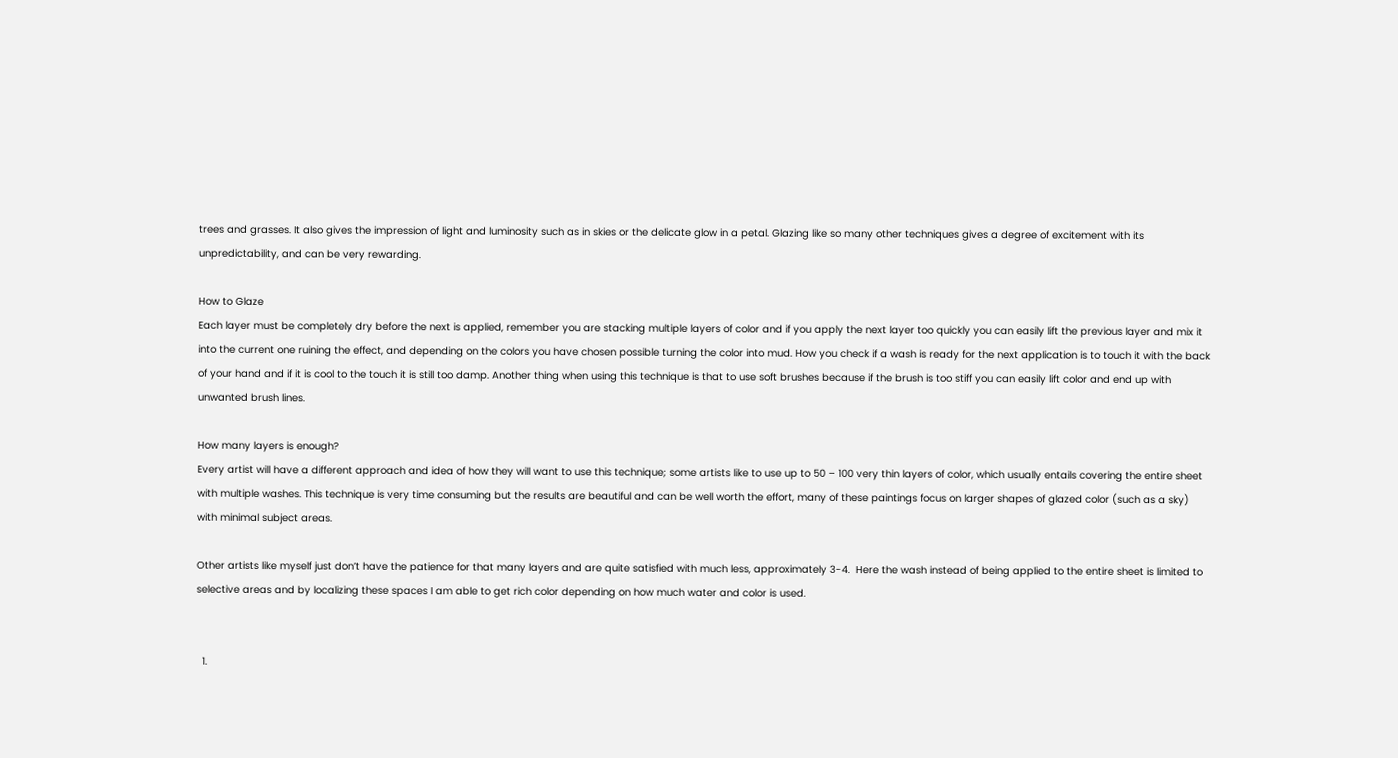trees and grasses. It also gives the impression of light and luminosity such as in skies or the delicate glow in a petal. Glazing like so many other techniques gives a degree of excitement with its unpredictability, and can be very rewarding.

How to Glaze
Each layer must be completely dry before the next is applied, remember you are stacking multiple layers of color and if you apply the next layer too quickly you can easily lift the previous layer and mix it into the current one ruining the effect, and depending on the colors you have chosen possible turning the color into mud. How you check if a wash is ready for the next application is to touch it with the back of your hand and if it is cool to the touch it is still too damp. Another thing when using this technique is that to use soft brushes because if the brush is too stiff you can easily lift color and end up with unwanted brush lines.

How many layers is enough?
Every artist will have a different approach and idea of how they will want to use this technique; some artists like to use up to 50 – 100 very thin layers of color, which usually entails covering the entire sheet with multiple washes. This technique is very time consuming but the results are beautiful and can be well worth the effort, many of these paintings focus on larger shapes of glazed color (such as a sky) with minimal subject areas.

Other artists like myself just don’t have the patience for that many layers and are quite satisfied with much less, approximately 3-4.  Here the wash instead of being applied to the entire sheet is limited to selective areas and by localizing these spaces I am able to get rich color depending on how much water and color is used.


  1.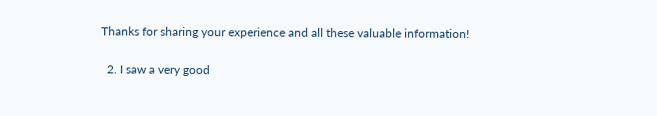Thanks for sharing your experience and all these valuable information!

  2. I saw a very good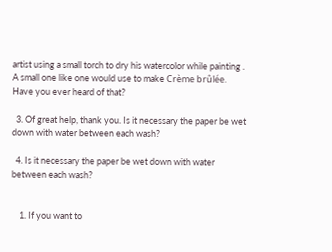artist using a small torch to dry his watercolor while painting . A small one like one would use to make Crème brûlée. Have you ever heard of that?

  3. Of great help, thank you. Is it necessary the paper be wet down with water between each wash?

  4. Is it necessary the paper be wet down with water between each wash?


    1. If you want to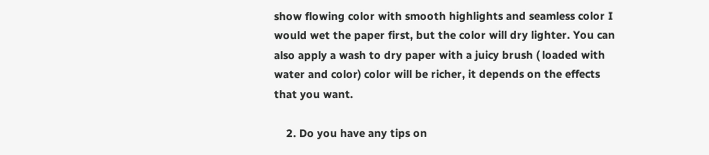show flowing color with smooth highlights and seamless color I would wet the paper first, but the color will dry lighter. You can also apply a wash to dry paper with a juicy brush ( loaded with water and color) color will be richer, it depends on the effects that you want.

    2. Do you have any tips on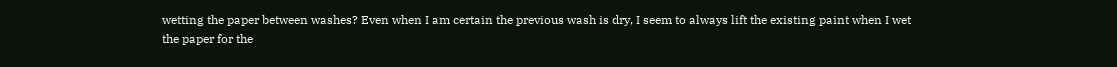wetting the paper between washes? Even when I am certain the previous wash is dry, I seem to always lift the existing paint when I wet the paper for the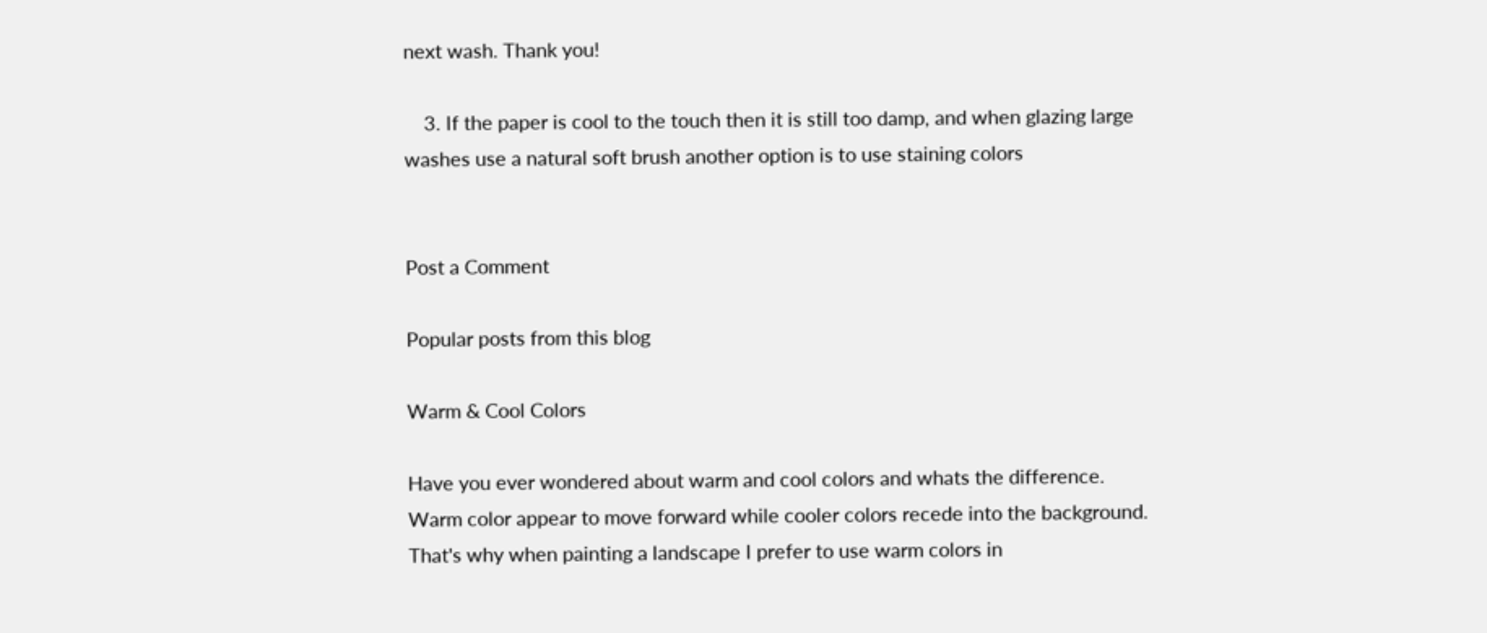next wash. Thank you!

    3. If the paper is cool to the touch then it is still too damp, and when glazing large washes use a natural soft brush another option is to use staining colors


Post a Comment

Popular posts from this blog

Warm & Cool Colors

Have you ever wondered about warm and cool colors and whats the difference. Warm color appear to move forward while cooler colors recede into the background. That's why when painting a landscape I prefer to use warm colors in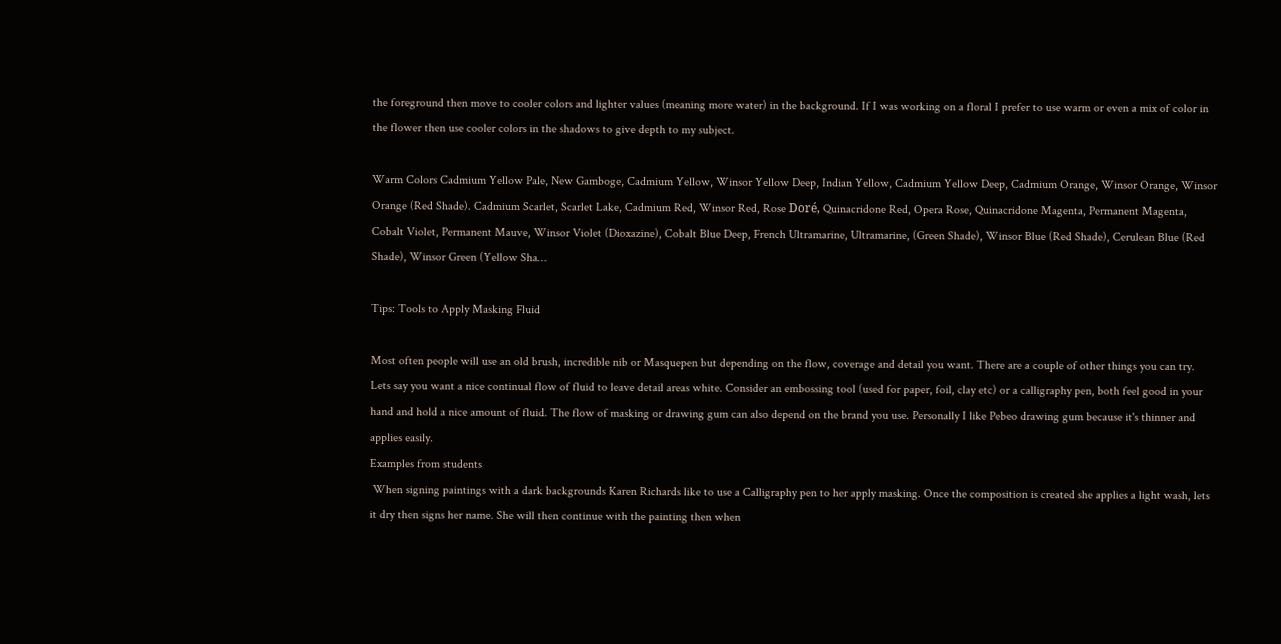the foreground then move to cooler colors and lighter values (meaning more water) in the background. If I was working on a floral I prefer to use warm or even a mix of color in the flower then use cooler colors in the shadows to give depth to my subject.

Warm Colors Cadmium Yellow Pale, New Gamboge, Cadmium Yellow, Winsor Yellow Deep, Indian Yellow, Cadmium Yellow Deep, Cadmium Orange, Winsor Orange, Winsor Orange (Red Shade). Cadmium Scarlet, Scarlet Lake, Cadmium Red, Winsor Red, Rose Doré, Quinacridone Red, Opera Rose, Quinacridone Magenta, Permanent Magenta, Cobalt Violet, Permanent Mauve, Winsor Violet (Dioxazine), Cobalt Blue Deep, French Ultramarine, Ultramarine, (Green Shade), Winsor Blue (Red Shade), Cerulean Blue (Red Shade), Winsor Green (Yellow Sha…

Tips: Tools to Apply Masking Fluid

Most often people will use an old brush, incredible nib or Masquepen but depending on the flow, coverage and detail you want. There are a couple of other things you can try.
Lets say you want a nice continual flow of fluid to leave detail areas white. Consider an embossing tool (used for paper, foil, clay etc) or a calligraphy pen, both feel good in your hand and hold a nice amount of fluid. The flow of masking or drawing gum can also depend on the brand you use. Personally I like Pebeo drawing gum because it's thinner and applies easily.
Examples from students
 When signing paintings with a dark backgrounds Karen Richards like to use a Calligraphy pen to her apply masking. Once the composition is created she applies a light wash, lets it dry then signs her name. She will then continue with the painting then when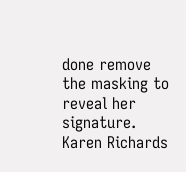done remove the masking to reveal her signature.
Karen Richards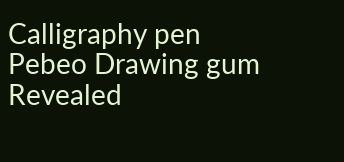Calligraphy pen
Pebeo Drawing gum
Revealed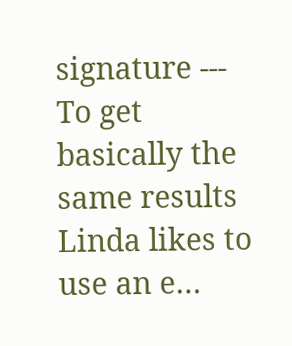signature --- To get basically the same results Linda likes to use an e…